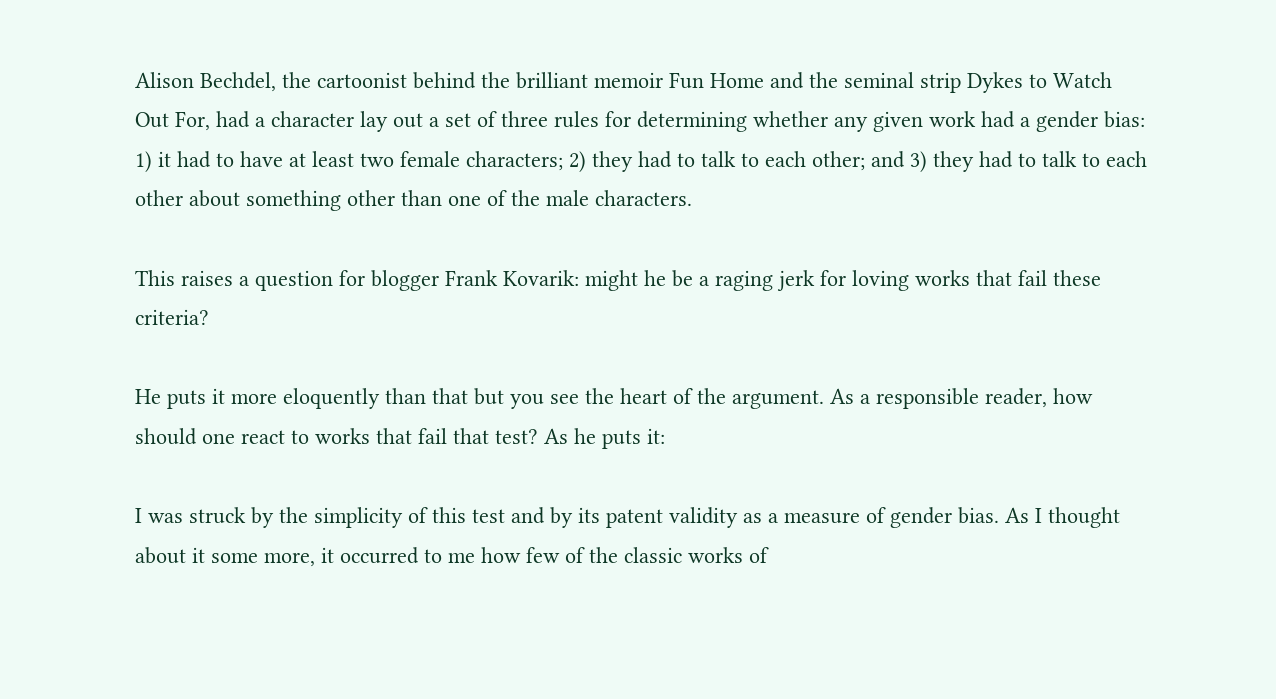Alison Bechdel, the cartoonist behind the brilliant memoir Fun Home and the seminal strip Dykes to Watch Out For, had a character lay out a set of three rules for determining whether any given work had a gender bias: 1) it had to have at least two female characters; 2) they had to talk to each other; and 3) they had to talk to each other about something other than one of the male characters.

This raises a question for blogger Frank Kovarik: might he be a raging jerk for loving works that fail these criteria?

He puts it more eloquently than that but you see the heart of the argument. As a responsible reader, how should one react to works that fail that test? As he puts it:

I was struck by the simplicity of this test and by its patent validity as a measure of gender bias. As I thought about it some more, it occurred to me how few of the classic works of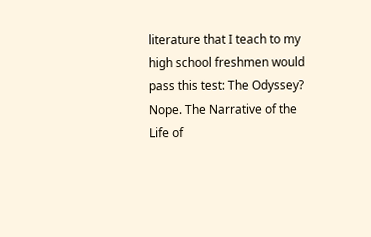literature that I teach to my high school freshmen would pass this test: The Odyssey? Nope. The Narrative of the Life of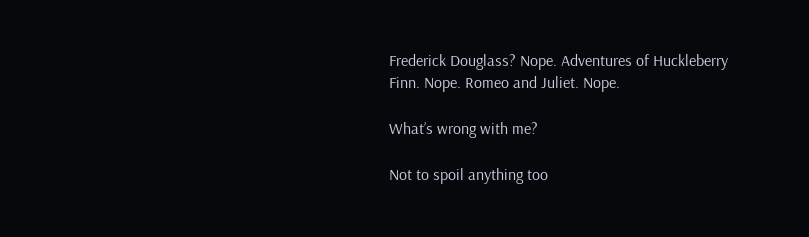Frederick Douglass? Nope. Adventures of Huckleberry Finn. Nope. Romeo and Juliet. Nope.

What’s wrong with me?

Not to spoil anything too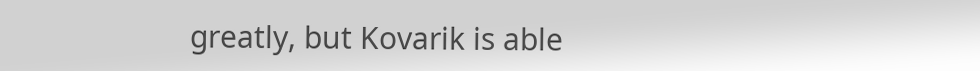greatly, but Kovarik is able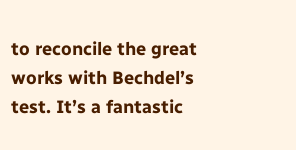to reconcile the great works with Bechdel’s test. It’s a fantastic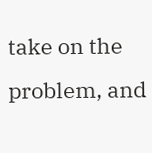take on the problem, and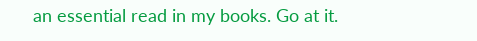an essential read in my books. Go at it.